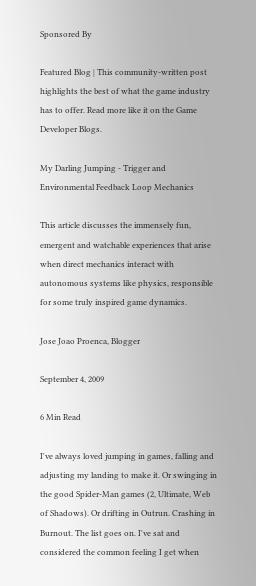Sponsored By

Featured Blog | This community-written post highlights the best of what the game industry has to offer. Read more like it on the Game Developer Blogs.

My Darling Jumping - Trigger and Environmental Feedback Loop Mechanics

This article discusses the immensely fun, emergent and watchable experiences that arise when direct mechanics interact with autonomous systems like physics, responsible for some truly inspired game dynamics.

Jose Joao Proenca, Blogger

September 4, 2009

6 Min Read

I've always loved jumping in games, falling and adjusting my landing to make it. Or swinging in the good Spider-Man games (2, Ultimate, Web of Shadows). Or drifting in Outrun. Crashing in Burnout. The list goes on. I've sat and considered the common feeling I get when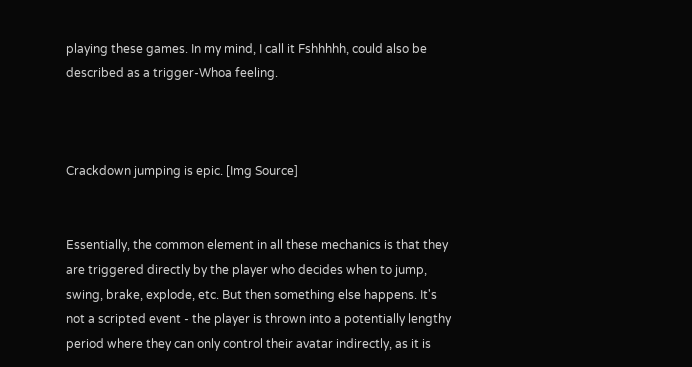playing these games. In my mind, I call it Fshhhhh, could also be described as a trigger-Whoa feeling.



Crackdown jumping is epic. [Img Source]


Essentially, the common element in all these mechanics is that they are triggered directly by the player who decides when to jump, swing, brake, explode, etc. But then something else happens. It's not a scripted event - the player is thrown into a potentially lengthy period where they can only control their avatar indirectly, as it is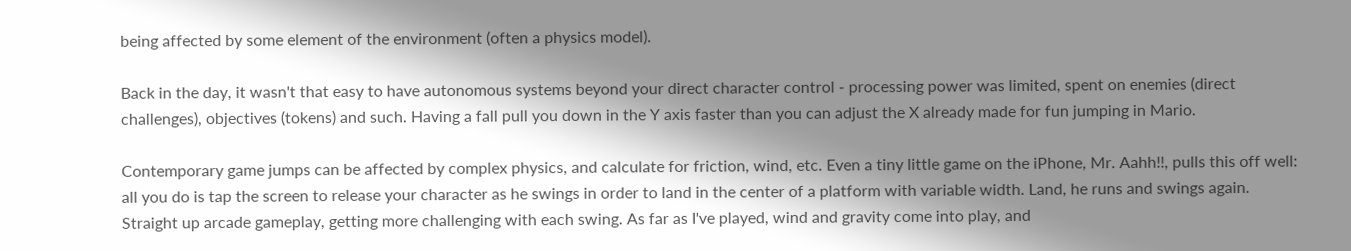being affected by some element of the environment (often a physics model).

Back in the day, it wasn't that easy to have autonomous systems beyond your direct character control - processing power was limited, spent on enemies (direct challenges), objectives (tokens) and such. Having a fall pull you down in the Y axis faster than you can adjust the X already made for fun jumping in Mario.

Contemporary game jumps can be affected by complex physics, and calculate for friction, wind, etc. Even a tiny little game on the iPhone, Mr. Aahh!!, pulls this off well: all you do is tap the screen to release your character as he swings in order to land in the center of a platform with variable width. Land, he runs and swings again. Straight up arcade gameplay, getting more challenging with each swing. As far as I've played, wind and gravity come into play, and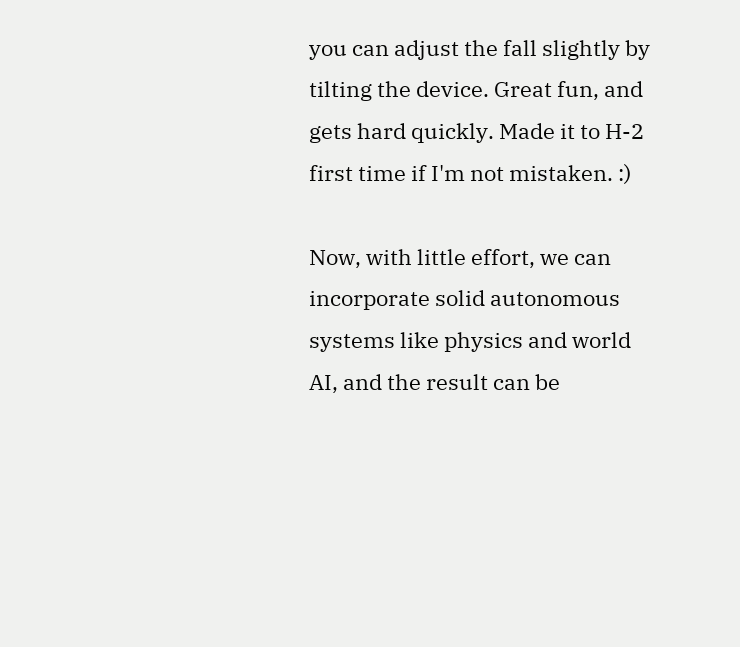you can adjust the fall slightly by tilting the device. Great fun, and gets hard quickly. Made it to H-2 first time if I'm not mistaken. :)

Now, with little effort, we can incorporate solid autonomous systems like physics and world AI, and the result can be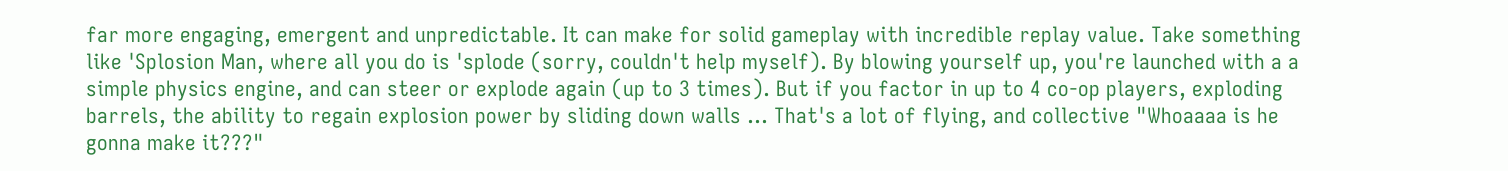far more engaging, emergent and unpredictable. It can make for solid gameplay with incredible replay value. Take something like 'Splosion Man, where all you do is 'splode (sorry, couldn't help myself). By blowing yourself up, you're launched with a a simple physics engine, and can steer or explode again (up to 3 times). But if you factor in up to 4 co-op players, exploding barrels, the ability to regain explosion power by sliding down walls ... That's a lot of flying, and collective "Whoaaaa is he gonna make it???"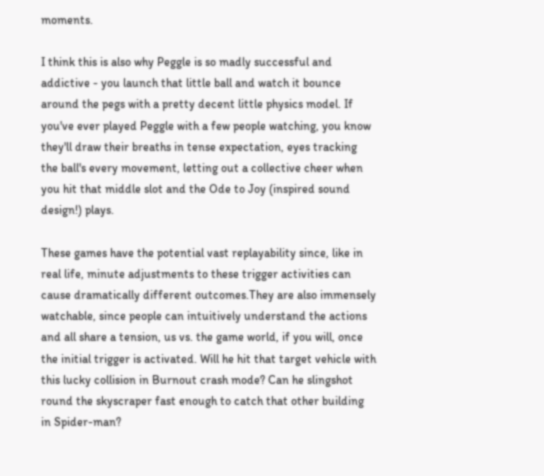moments.

I think this is also why Peggle is so madly successful and addictive - you launch that little ball and watch it bounce around the pegs with a pretty decent little physics model. If you've ever played Peggle with a few people watching, you know they'll draw their breaths in tense expectation, eyes tracking the ball's every movement, letting out a collective cheer when you hit that middle slot and the Ode to Joy (inspired sound design!) plays.

These games have the potential vast replayability since, like in real life, minute adjustments to these trigger activities can cause dramatically different outcomes.They are also immensely watchable, since people can intuitively understand the actions and all share a tension, us vs. the game world, if you will, once the initial trigger is activated. Will he hit that target vehicle with this lucky collision in Burnout crash mode? Can he slingshot round the skyscraper fast enough to catch that other building in Spider-man?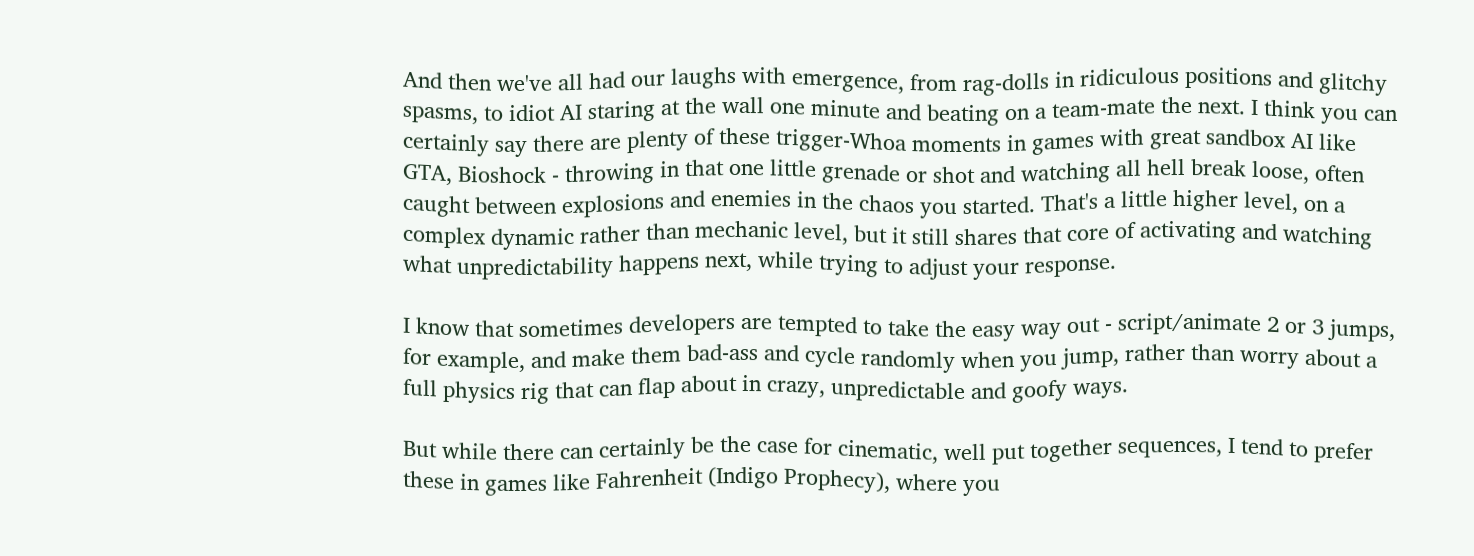And then we've all had our laughs with emergence, from rag-dolls in ridiculous positions and glitchy spasms, to idiot AI staring at the wall one minute and beating on a team-mate the next. I think you can certainly say there are plenty of these trigger-Whoa moments in games with great sandbox AI like GTA, Bioshock - throwing in that one little grenade or shot and watching all hell break loose, often caught between explosions and enemies in the chaos you started. That's a little higher level, on a complex dynamic rather than mechanic level, but it still shares that core of activating and watching what unpredictability happens next, while trying to adjust your response.

I know that sometimes developers are tempted to take the easy way out - script/animate 2 or 3 jumps, for example, and make them bad-ass and cycle randomly when you jump, rather than worry about a full physics rig that can flap about in crazy, unpredictable and goofy ways.

But while there can certainly be the case for cinematic, well put together sequences, I tend to prefer these in games like Fahrenheit (Indigo Prophecy), where you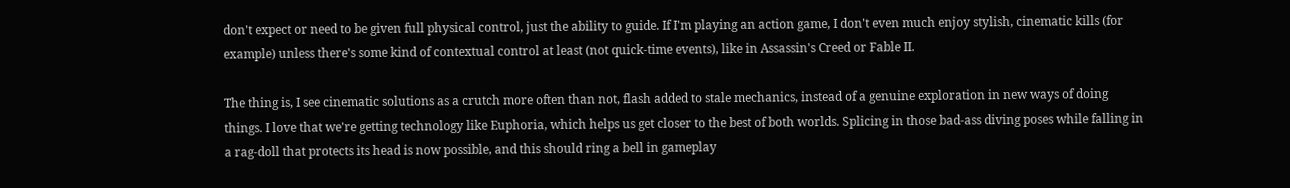don't expect or need to be given full physical control, just the ability to guide. If I'm playing an action game, I don't even much enjoy stylish, cinematic kills (for example) unless there's some kind of contextual control at least (not quick-time events), like in Assassin's Creed or Fable II.

The thing is, I see cinematic solutions as a crutch more often than not, flash added to stale mechanics, instead of a genuine exploration in new ways of doing things. I love that we're getting technology like Euphoria, which helps us get closer to the best of both worlds. Splicing in those bad-ass diving poses while falling in a rag-doll that protects its head is now possible, and this should ring a bell in gameplay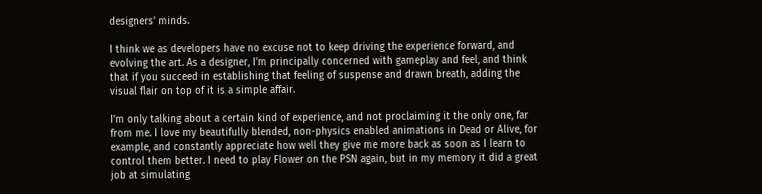designers' minds.

I think we as developers have no excuse not to keep driving the experience forward, and evolving the art. As a designer, I'm principally concerned with gameplay and feel, and think that if you succeed in establishing that feeling of suspense and drawn breath, adding the visual flair on top of it is a simple affair.

I'm only talking about a certain kind of experience, and not proclaiming it the only one, far from me. I love my beautifully blended, non-physics enabled animations in Dead or Alive, for example, and constantly appreciate how well they give me more back as soon as I learn to control them better. I need to play Flower on the PSN again, but in my memory it did a great job at simulating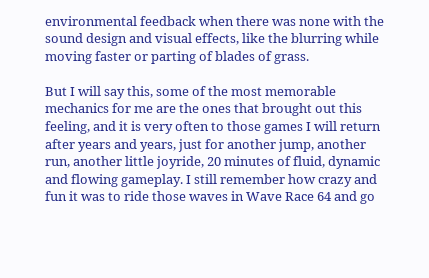environmental feedback when there was none with the sound design and visual effects, like the blurring while moving faster or parting of blades of grass.

But I will say this, some of the most memorable mechanics for me are the ones that brought out this feeling, and it is very often to those games I will return after years and years, just for another jump, another run, another little joyride, 20 minutes of fluid, dynamic and flowing gameplay. I still remember how crazy and fun it was to ride those waves in Wave Race 64 and go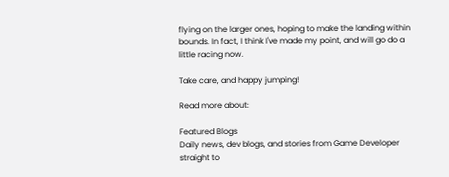flying on the larger ones, hoping to make the landing within bounds. In fact, I think I've made my point, and will go do a little racing now.

Take care, and happy jumping!

Read more about:

Featured Blogs
Daily news, dev blogs, and stories from Game Developer straight to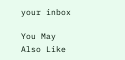your inbox

You May Also Like